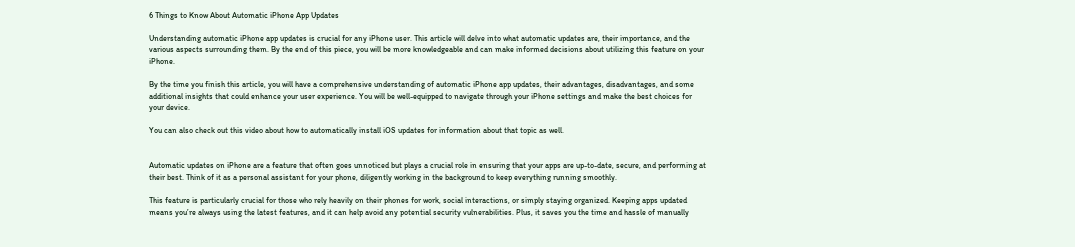6 Things to Know About Automatic iPhone App Updates

Understanding automatic iPhone app updates is crucial for any iPhone user. This article will delve into what automatic updates are, their importance, and the various aspects surrounding them. By the end of this piece, you will be more knowledgeable and can make informed decisions about utilizing this feature on your iPhone.

By the time you finish this article, you will have a comprehensive understanding of automatic iPhone app updates, their advantages, disadvantages, and some additional insights that could enhance your user experience. You will be well-equipped to navigate through your iPhone settings and make the best choices for your device.

You can also check out this video about how to automatically install iOS updates for information about that topic as well.


Automatic updates on iPhone are a feature that often goes unnoticed but plays a crucial role in ensuring that your apps are up-to-date, secure, and performing at their best. Think of it as a personal assistant for your phone, diligently working in the background to keep everything running smoothly.

This feature is particularly crucial for those who rely heavily on their phones for work, social interactions, or simply staying organized. Keeping apps updated means you’re always using the latest features, and it can help avoid any potential security vulnerabilities. Plus, it saves you the time and hassle of manually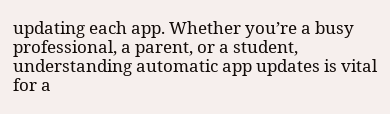updating each app. Whether you’re a busy professional, a parent, or a student, understanding automatic app updates is vital for a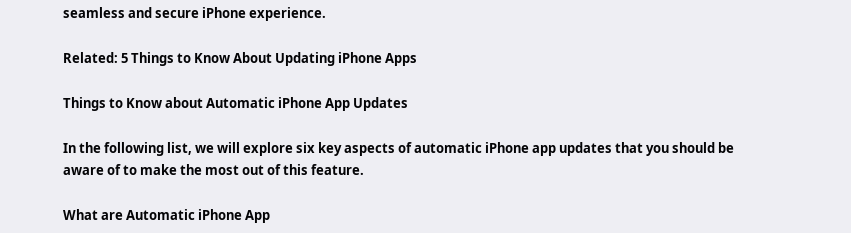seamless and secure iPhone experience.

Related: 5 Things to Know About Updating iPhone Apps

Things to Know about Automatic iPhone App Updates

In the following list, we will explore six key aspects of automatic iPhone app updates that you should be aware of to make the most out of this feature.

What are Automatic iPhone App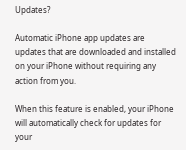Updates?

Automatic iPhone app updates are updates that are downloaded and installed on your iPhone without requiring any action from you.

When this feature is enabled, your iPhone will automatically check for updates for your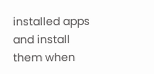installed apps and install them when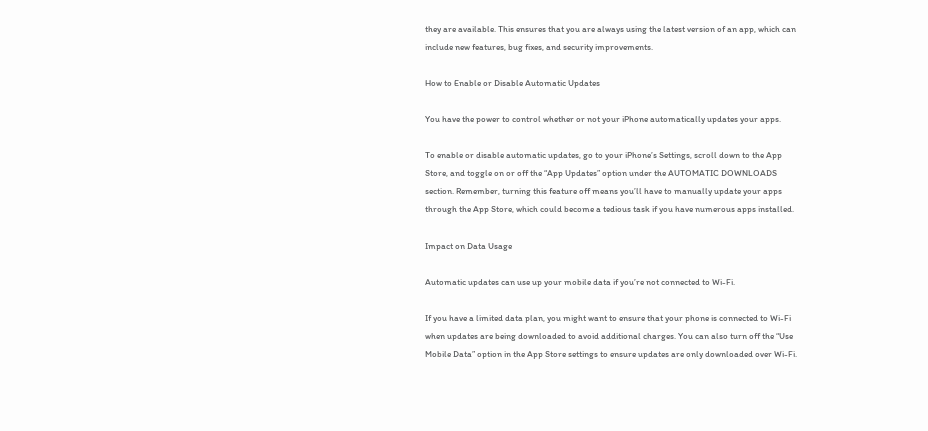they are available. This ensures that you are always using the latest version of an app, which can include new features, bug fixes, and security improvements.

How to Enable or Disable Automatic Updates

You have the power to control whether or not your iPhone automatically updates your apps.

To enable or disable automatic updates, go to your iPhone’s Settings, scroll down to the App Store, and toggle on or off the “App Updates” option under the AUTOMATIC DOWNLOADS section. Remember, turning this feature off means you’ll have to manually update your apps through the App Store, which could become a tedious task if you have numerous apps installed.

Impact on Data Usage

Automatic updates can use up your mobile data if you’re not connected to Wi-Fi.

If you have a limited data plan, you might want to ensure that your phone is connected to Wi-Fi when updates are being downloaded to avoid additional charges. You can also turn off the “Use Mobile Data” option in the App Store settings to ensure updates are only downloaded over Wi-Fi.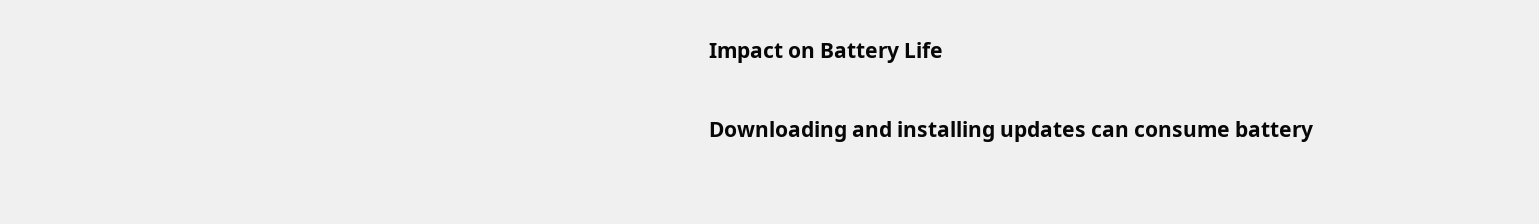Impact on Battery Life

Downloading and installing updates can consume battery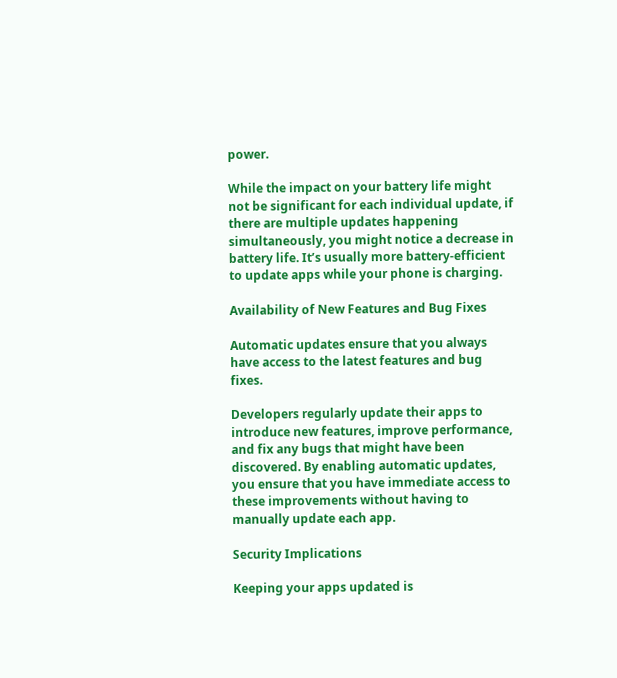power.

While the impact on your battery life might not be significant for each individual update, if there are multiple updates happening simultaneously, you might notice a decrease in battery life. It’s usually more battery-efficient to update apps while your phone is charging.

Availability of New Features and Bug Fixes

Automatic updates ensure that you always have access to the latest features and bug fixes.

Developers regularly update their apps to introduce new features, improve performance, and fix any bugs that might have been discovered. By enabling automatic updates, you ensure that you have immediate access to these improvements without having to manually update each app.

Security Implications

Keeping your apps updated is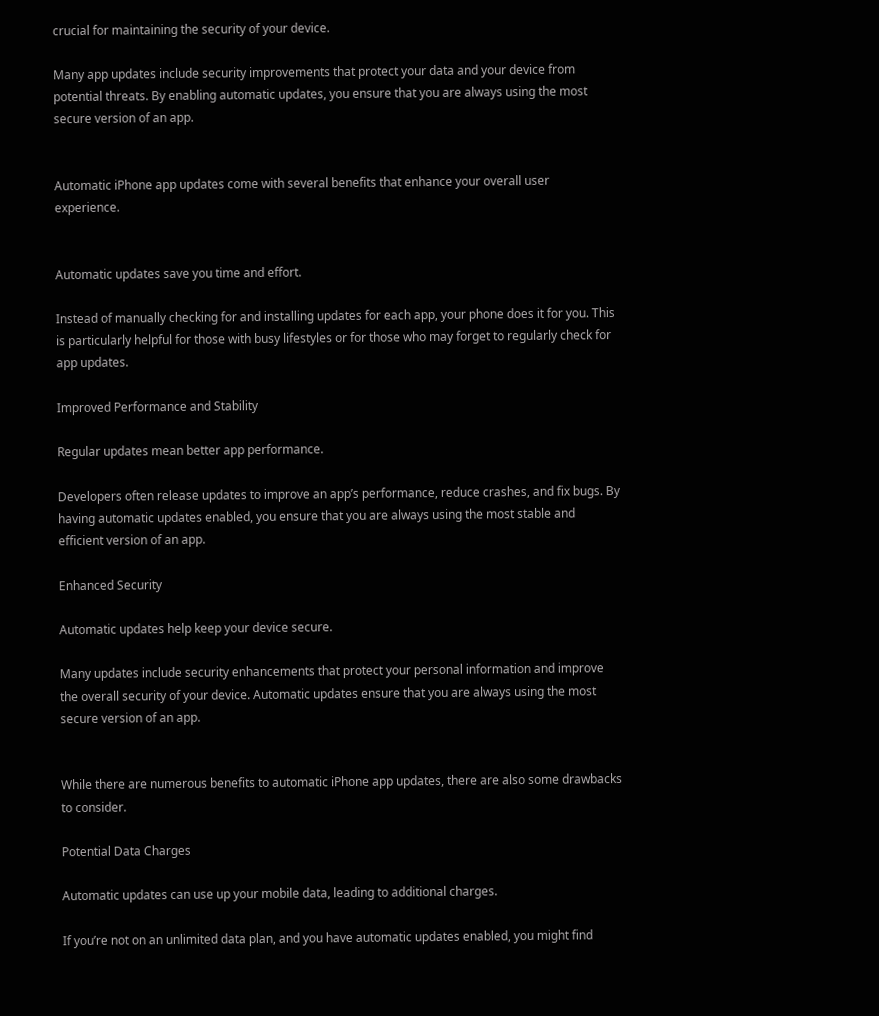crucial for maintaining the security of your device.

Many app updates include security improvements that protect your data and your device from potential threats. By enabling automatic updates, you ensure that you are always using the most secure version of an app.


Automatic iPhone app updates come with several benefits that enhance your overall user experience.


Automatic updates save you time and effort.

Instead of manually checking for and installing updates for each app, your phone does it for you. This is particularly helpful for those with busy lifestyles or for those who may forget to regularly check for app updates.

Improved Performance and Stability

Regular updates mean better app performance.

Developers often release updates to improve an app’s performance, reduce crashes, and fix bugs. By having automatic updates enabled, you ensure that you are always using the most stable and efficient version of an app.

Enhanced Security

Automatic updates help keep your device secure.

Many updates include security enhancements that protect your personal information and improve the overall security of your device. Automatic updates ensure that you are always using the most secure version of an app.


While there are numerous benefits to automatic iPhone app updates, there are also some drawbacks to consider.

Potential Data Charges

Automatic updates can use up your mobile data, leading to additional charges.

If you’re not on an unlimited data plan, and you have automatic updates enabled, you might find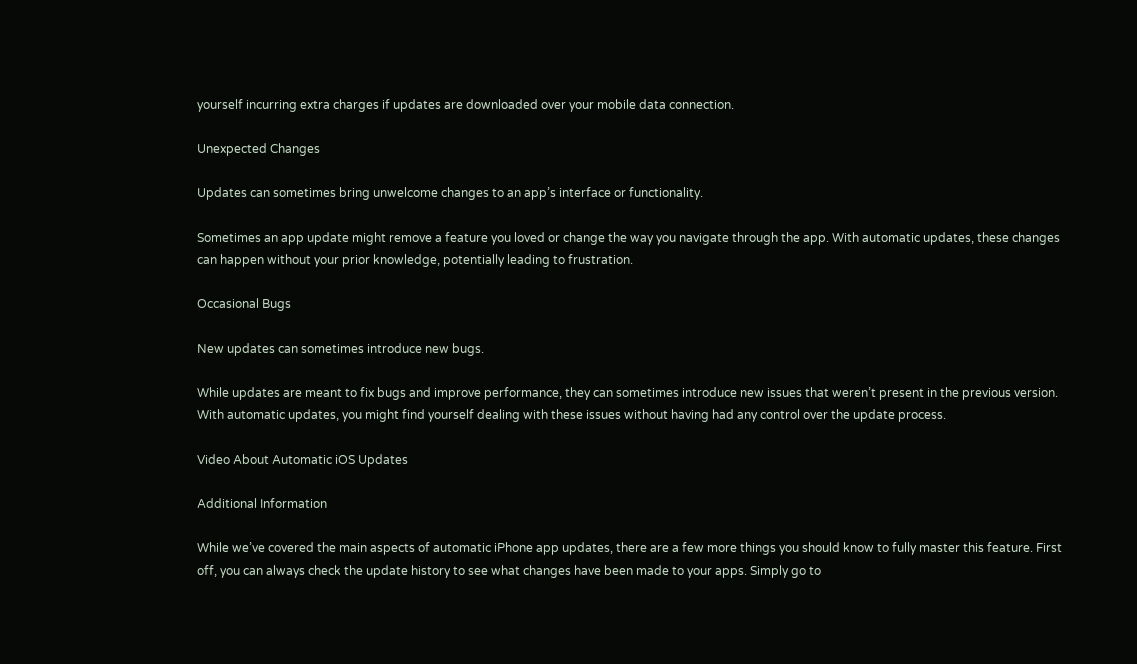yourself incurring extra charges if updates are downloaded over your mobile data connection.

Unexpected Changes

Updates can sometimes bring unwelcome changes to an app’s interface or functionality.

Sometimes an app update might remove a feature you loved or change the way you navigate through the app. With automatic updates, these changes can happen without your prior knowledge, potentially leading to frustration.

Occasional Bugs

New updates can sometimes introduce new bugs.

While updates are meant to fix bugs and improve performance, they can sometimes introduce new issues that weren’t present in the previous version. With automatic updates, you might find yourself dealing with these issues without having had any control over the update process.

Video About Automatic iOS Updates

Additional Information

While we’ve covered the main aspects of automatic iPhone app updates, there are a few more things you should know to fully master this feature. First off, you can always check the update history to see what changes have been made to your apps. Simply go to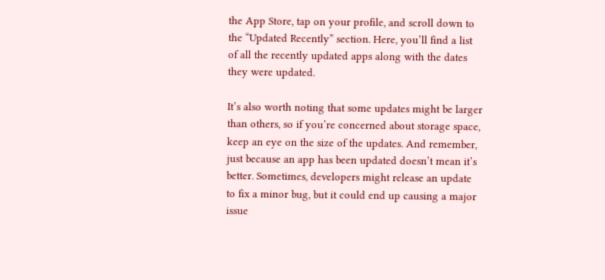the App Store, tap on your profile, and scroll down to the “Updated Recently” section. Here, you’ll find a list of all the recently updated apps along with the dates they were updated.

It’s also worth noting that some updates might be larger than others, so if you’re concerned about storage space, keep an eye on the size of the updates. And remember, just because an app has been updated doesn’t mean it’s better. Sometimes, developers might release an update to fix a minor bug, but it could end up causing a major issue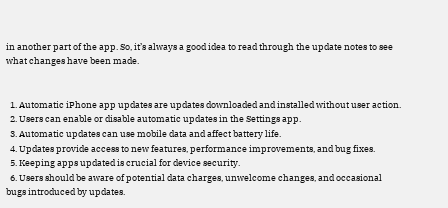in another part of the app. So, it’s always a good idea to read through the update notes to see what changes have been made.


  1. Automatic iPhone app updates are updates downloaded and installed without user action.
  2. Users can enable or disable automatic updates in the Settings app.
  3. Automatic updates can use mobile data and affect battery life.
  4. Updates provide access to new features, performance improvements, and bug fixes.
  5. Keeping apps updated is crucial for device security.
  6. Users should be aware of potential data charges, unwelcome changes, and occasional bugs introduced by updates.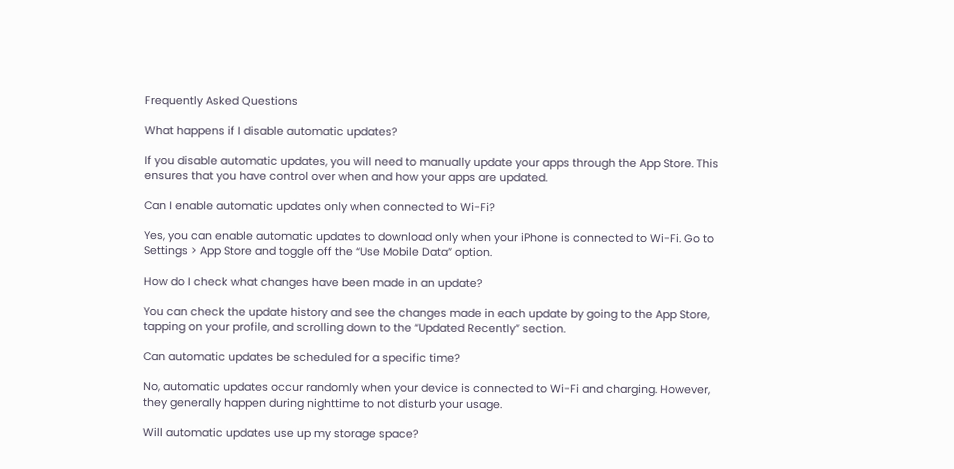Frequently Asked Questions

What happens if I disable automatic updates?

If you disable automatic updates, you will need to manually update your apps through the App Store. This ensures that you have control over when and how your apps are updated.

Can I enable automatic updates only when connected to Wi-Fi?

Yes, you can enable automatic updates to download only when your iPhone is connected to Wi-Fi. Go to Settings > App Store and toggle off the “Use Mobile Data” option.

How do I check what changes have been made in an update?

You can check the update history and see the changes made in each update by going to the App Store, tapping on your profile, and scrolling down to the “Updated Recently” section.

Can automatic updates be scheduled for a specific time?

No, automatic updates occur randomly when your device is connected to Wi-Fi and charging. However, they generally happen during nighttime to not disturb your usage.

Will automatic updates use up my storage space?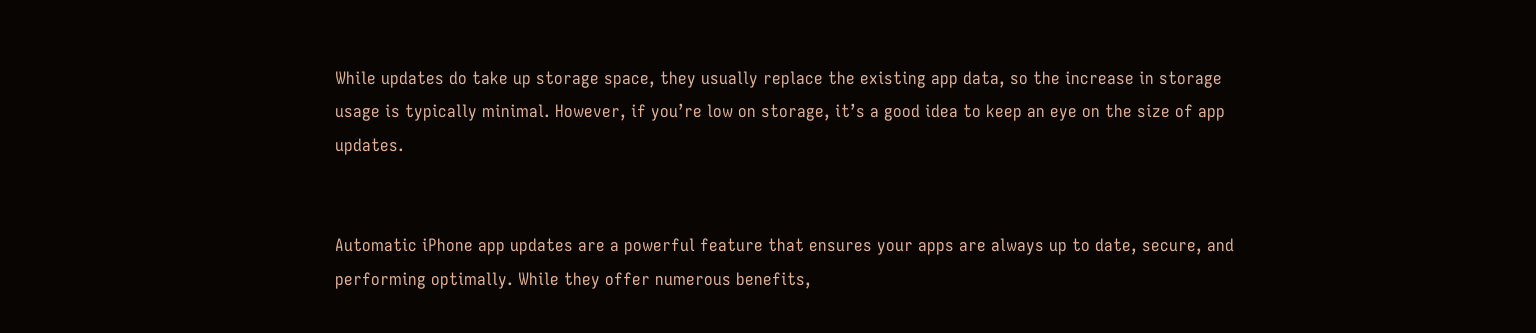While updates do take up storage space, they usually replace the existing app data, so the increase in storage usage is typically minimal. However, if you’re low on storage, it’s a good idea to keep an eye on the size of app updates.


Automatic iPhone app updates are a powerful feature that ensures your apps are always up to date, secure, and performing optimally. While they offer numerous benefits,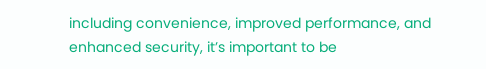including convenience, improved performance, and enhanced security, it’s important to be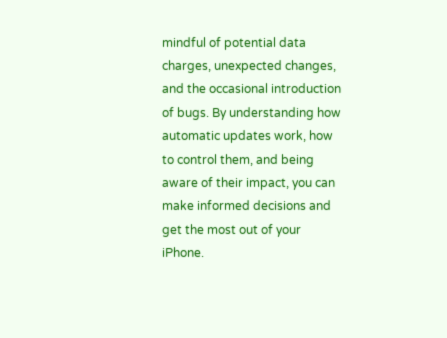mindful of potential data charges, unexpected changes, and the occasional introduction of bugs. By understanding how automatic updates work, how to control them, and being aware of their impact, you can make informed decisions and get the most out of your iPhone.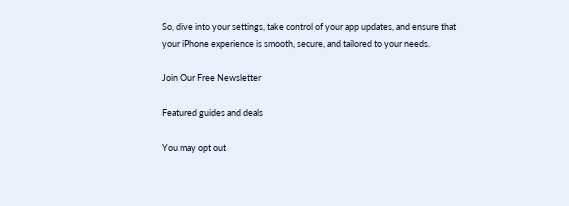So, dive into your settings, take control of your app updates, and ensure that your iPhone experience is smooth, secure, and tailored to your needs.

Join Our Free Newsletter

Featured guides and deals

You may opt out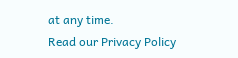at any time.
Read our Privacy Policy